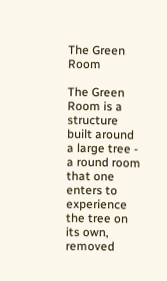The Green Room

The Green Room is a structure built around a large tree - a round room that one enters to experience the tree on its own, removed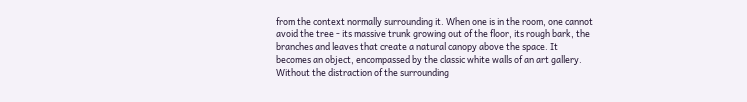from the context normally surrounding it. When one is in the room, one cannot avoid the tree - its massive trunk growing out of the floor, its rough bark, the branches and leaves that create a natural canopy above the space. It becomes an object, encompassed by the classic white walls of an art gallery. Without the distraction of the surrounding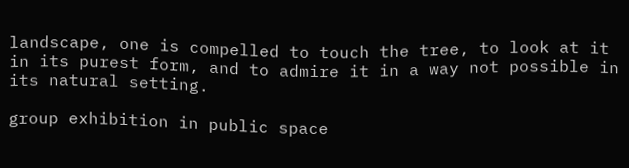landscape, one is compelled to touch the tree, to look at it in its purest form, and to admire it in a way not possible in its natural setting.

group exhibition in public space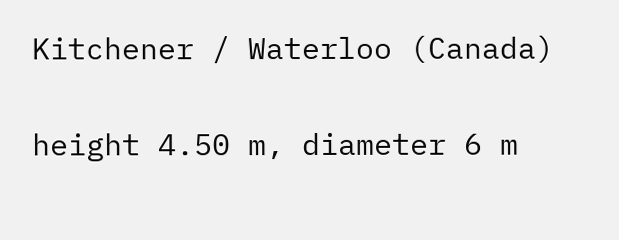Kitchener / Waterloo (Canada)

height 4.50 m, diameter 6 m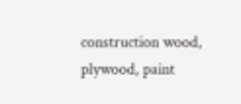construction wood, plywood, paint